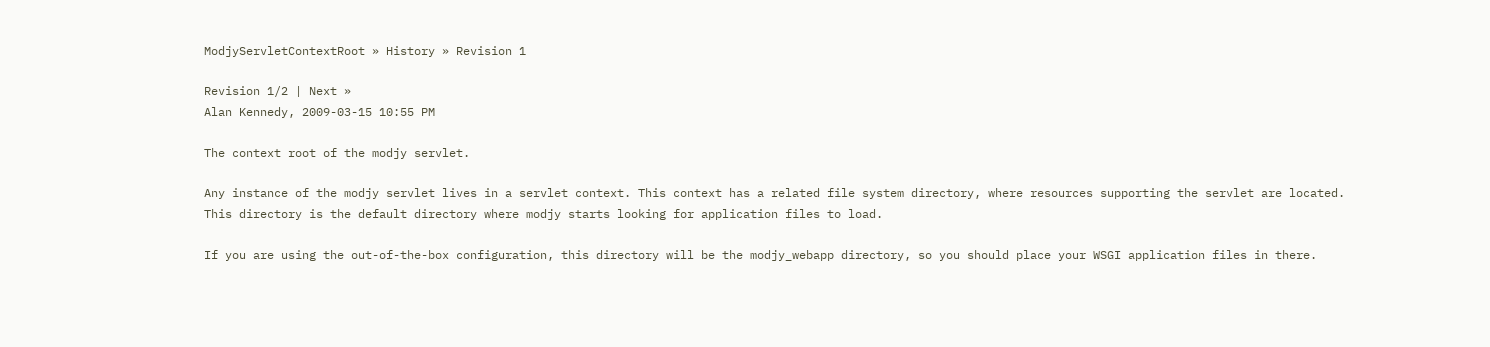ModjyServletContextRoot » History » Revision 1

Revision 1/2 | Next »
Alan Kennedy, 2009-03-15 10:55 PM

The context root of the modjy servlet.

Any instance of the modjy servlet lives in a servlet context. This context has a related file system directory, where resources supporting the servlet are located. This directory is the default directory where modjy starts looking for application files to load.

If you are using the out-of-the-box configuration, this directory will be the modjy_webapp directory, so you should place your WSGI application files in there.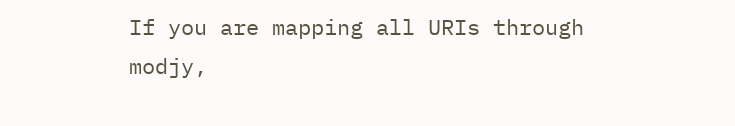If you are mapping all URIs through modjy,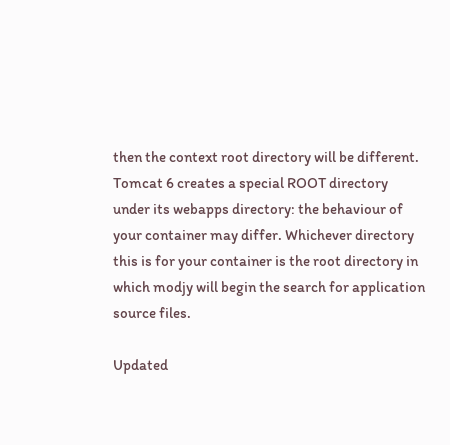then the context root directory will be different. Tomcat 6 creates a special ROOT directory under its webapps directory: the behaviour of your container may differ. Whichever directory this is for your container is the root directory in which modjy will begin the search for application source files.

Updated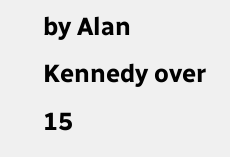by Alan Kennedy over 15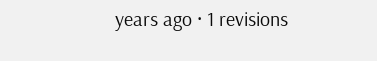years ago · 1 revisions